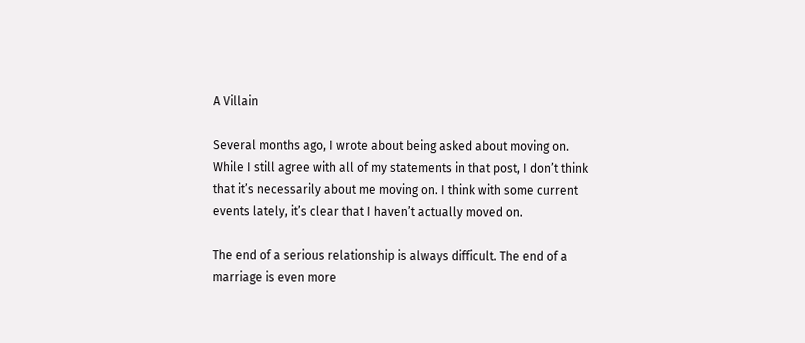A Villain

Several months ago, I wrote about being asked about moving on. While I still agree with all of my statements in that post, I don’t think that it’s necessarily about me moving on. I think with some current events lately, it’s clear that I haven’t actually moved on.

The end of a serious relationship is always difficult. The end of a marriage is even more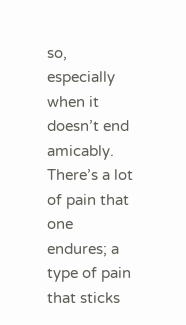so, especially when it doesn’t end amicably. There’s a lot of pain that one endures; a type of pain that sticks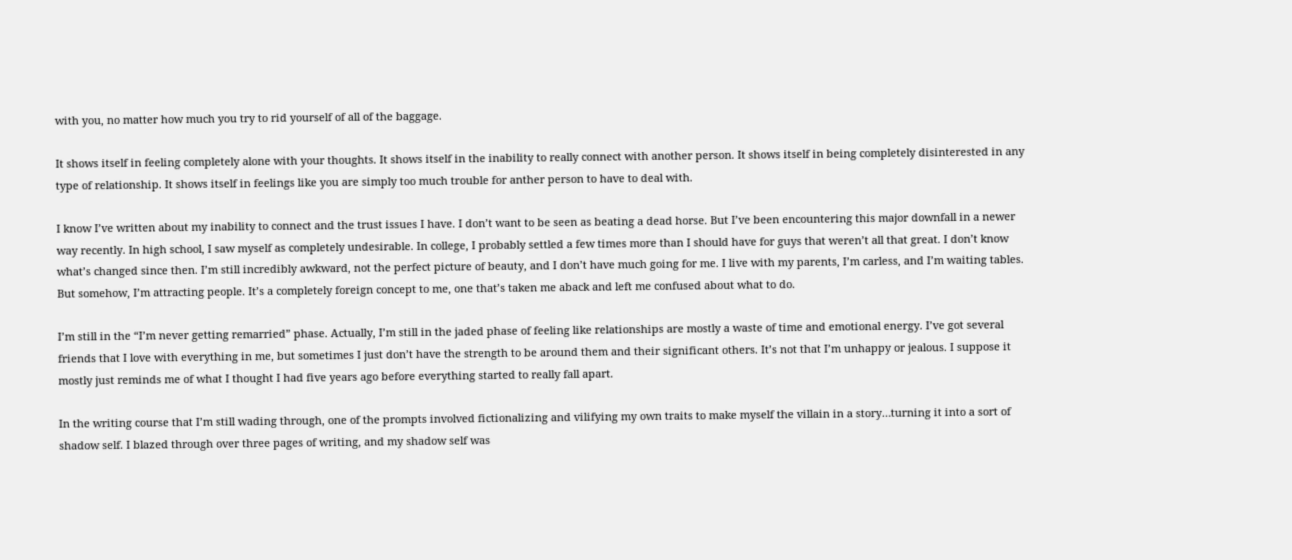with you, no matter how much you try to rid yourself of all of the baggage.

It shows itself in feeling completely alone with your thoughts. It shows itself in the inability to really connect with another person. It shows itself in being completely disinterested in any type of relationship. It shows itself in feelings like you are simply too much trouble for anther person to have to deal with.

I know I’ve written about my inability to connect and the trust issues I have. I don’t want to be seen as beating a dead horse. But I’ve been encountering this major downfall in a newer way recently. In high school, I saw myself as completely undesirable. In college, I probably settled a few times more than I should have for guys that weren’t all that great. I don’t know what’s changed since then. I’m still incredibly awkward, not the perfect picture of beauty, and I don’t have much going for me. I live with my parents, I’m carless, and I’m waiting tables. But somehow, I’m attracting people. It’s a completely foreign concept to me, one that’s taken me aback and left me confused about what to do.

I’m still in the “I’m never getting remarried” phase. Actually, I’m still in the jaded phase of feeling like relationships are mostly a waste of time and emotional energy. I’ve got several friends that I love with everything in me, but sometimes I just don’t have the strength to be around them and their significant others. It’s not that I’m unhappy or jealous. I suppose it mostly just reminds me of what I thought I had five years ago before everything started to really fall apart.

In the writing course that I’m still wading through, one of the prompts involved fictionalizing and vilifying my own traits to make myself the villain in a story…turning it into a sort of shadow self. I blazed through over three pages of writing, and my shadow self was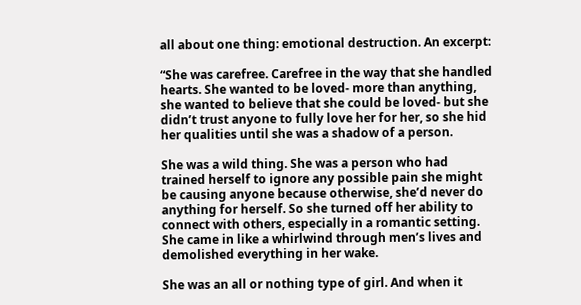all about one thing: emotional destruction. An excerpt:

“She was carefree. Carefree in the way that she handled hearts. She wanted to be loved- more than anything, she wanted to believe that she could be loved- but she didn’t trust anyone to fully love her for her, so she hid her qualities until she was a shadow of a person.

She was a wild thing. She was a person who had trained herself to ignore any possible pain she might be causing anyone because otherwise, she’d never do anything for herself. So she turned off her ability to connect with others, especially in a romantic setting. She came in like a whirlwind through men’s lives and demolished everything in her wake.

She was an all or nothing type of girl. And when it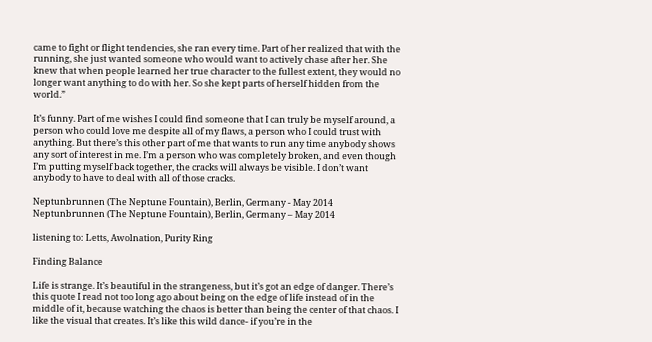came to fight or flight tendencies, she ran every time. Part of her realized that with the running, she just wanted someone who would want to actively chase after her. She knew that when people learned her true character to the fullest extent, they would no longer want anything to do with her. So she kept parts of herself hidden from the world.”

It’s funny. Part of me wishes I could find someone that I can truly be myself around, a person who could love me despite all of my flaws, a person who I could trust with anything. But there’s this other part of me that wants to run any time anybody shows any sort of interest in me. I’m a person who was completely broken, and even though I’m putting myself back together, the cracks will always be visible. I don’t want anybody to have to deal with all of those cracks.

Neptunbrunnen (The Neptune Fountain), Berlin, Germany - May 2014
Neptunbrunnen (The Neptune Fountain), Berlin, Germany – May 2014

listening to: Letts, Awolnation, Purity Ring

Finding Balance

Life is strange. It’s beautiful in the strangeness, but it’s got an edge of danger. There’s this quote I read not too long ago about being on the edge of life instead of in the middle of it, because watching the chaos is better than being the center of that chaos. I like the visual that creates. It’s like this wild dance- if you’re in the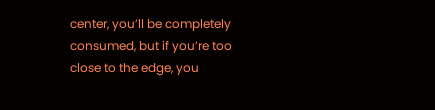center, you’ll be completely consumed, but if you’re too close to the edge, you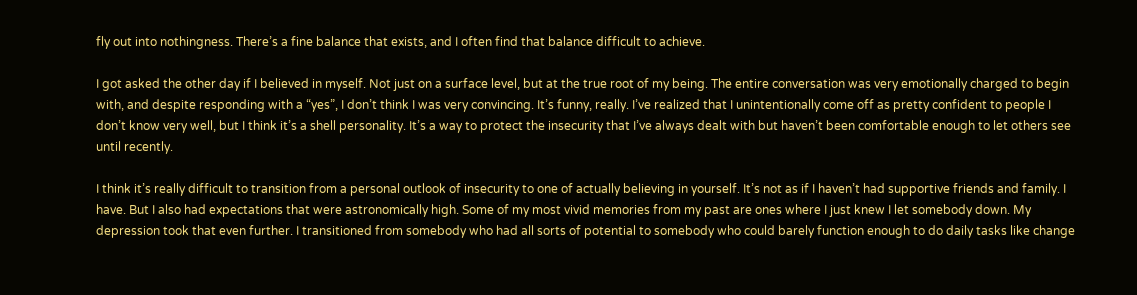fly out into nothingness. There’s a fine balance that exists, and I often find that balance difficult to achieve.

I got asked the other day if I believed in myself. Not just on a surface level, but at the true root of my being. The entire conversation was very emotionally charged to begin with, and despite responding with a “yes”, I don’t think I was very convincing. It’s funny, really. I’ve realized that I unintentionally come off as pretty confident to people I don’t know very well, but I think it’s a shell personality. It’s a way to protect the insecurity that I’ve always dealt with but haven’t been comfortable enough to let others see until recently.

I think it’s really difficult to transition from a personal outlook of insecurity to one of actually believing in yourself. It’s not as if I haven’t had supportive friends and family. I have. But I also had expectations that were astronomically high. Some of my most vivid memories from my past are ones where I just knew I let somebody down. My depression took that even further. I transitioned from somebody who had all sorts of potential to somebody who could barely function enough to do daily tasks like change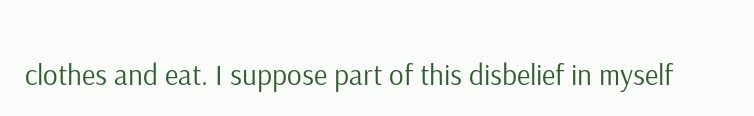clothes and eat. I suppose part of this disbelief in myself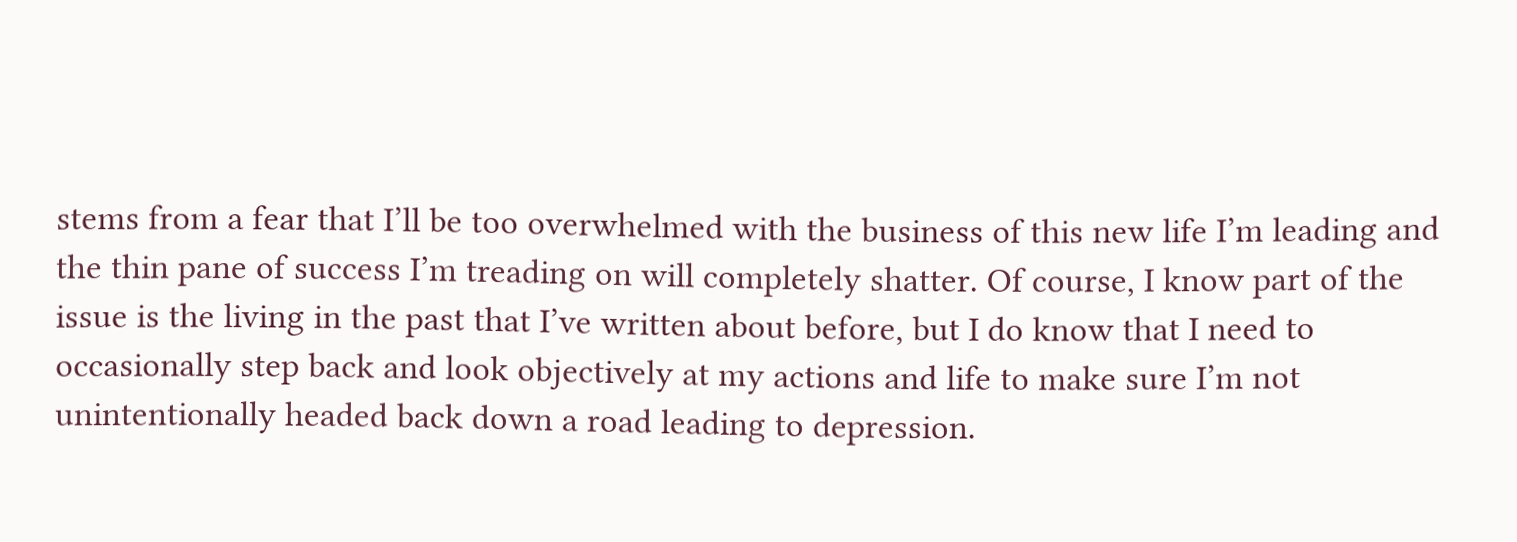stems from a fear that I’ll be too overwhelmed with the business of this new life I’m leading and the thin pane of success I’m treading on will completely shatter. Of course, I know part of the issue is the living in the past that I’ve written about before, but I do know that I need to occasionally step back and look objectively at my actions and life to make sure I’m not unintentionally headed back down a road leading to depression.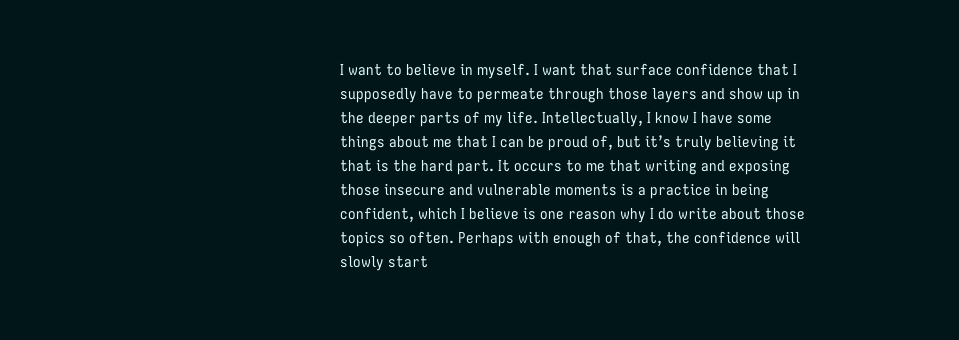I want to believe in myself. I want that surface confidence that I supposedly have to permeate through those layers and show up in the deeper parts of my life. Intellectually, I know I have some things about me that I can be proud of, but it’s truly believing it that is the hard part. It occurs to me that writing and exposing those insecure and vulnerable moments is a practice in being confident, which I believe is one reason why I do write about those topics so often. Perhaps with enough of that, the confidence will slowly start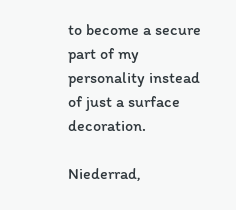to become a secure part of my personality instead of just a surface decoration.

Niederrad,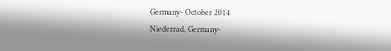Germany- October 2014
Niederrad, Germany-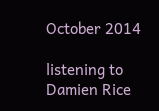October 2014

listening to Damien Rice